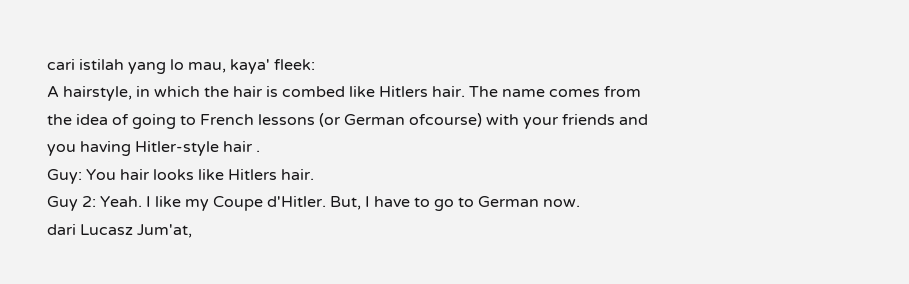cari istilah yang lo mau, kaya' fleek:
A hairstyle, in which the hair is combed like Hitlers hair. The name comes from the idea of going to French lessons (or German ofcourse) with your friends and you having Hitler-style hair .
Guy: You hair looks like Hitlers hair.
Guy 2: Yeah. I like my Coupe d'Hitler. But, I have to go to German now.
dari Lucasz Jum'at,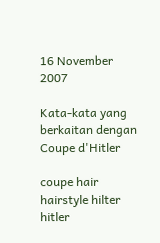16 November 2007

Kata-kata yang berkaitan dengan Coupe d'Hitler

coupe hair hairstyle hilter hitler